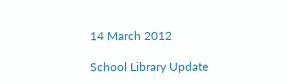14 March 2012

School Library Update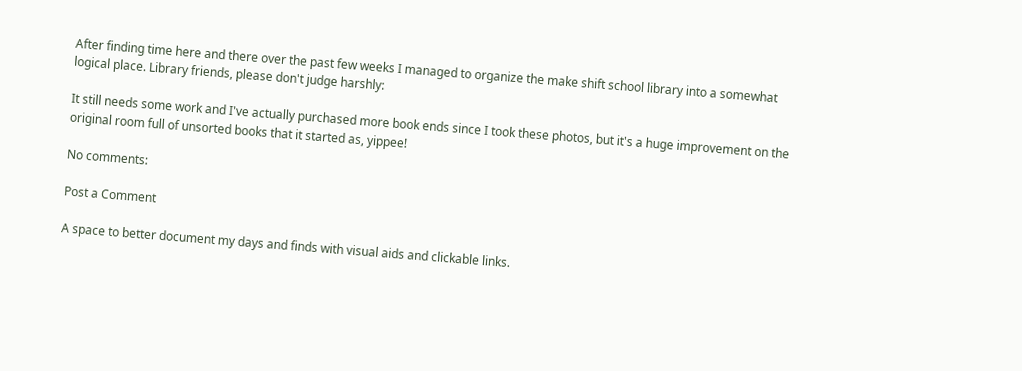After finding time here and there over the past few weeks I managed to organize the make shift school library into a somewhat logical place. Library friends, please don't judge harshly:

It still needs some work and I've actually purchased more book ends since I took these photos, but it's a huge improvement on the original room full of unsorted books that it started as, yippee!

No comments:

Post a Comment

A space to better document my days and finds with visual aids and clickable links.